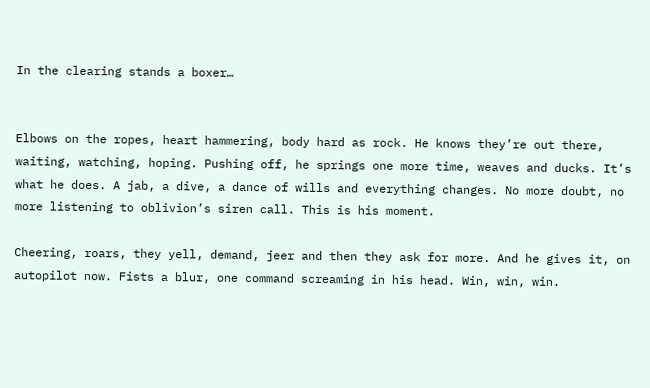In the clearing stands a boxer…


Elbows on the ropes, heart hammering, body hard as rock. He knows they’re out there, waiting, watching, hoping. Pushing off, he springs one more time, weaves and ducks. It’s what he does. A jab, a dive, a dance of wills and everything changes. No more doubt, no more listening to oblivion’s siren call. This is his moment.

Cheering, roars, they yell, demand, jeer and then they ask for more. And he gives it, on autopilot now. Fists a blur, one command screaming in his head. Win, win, win.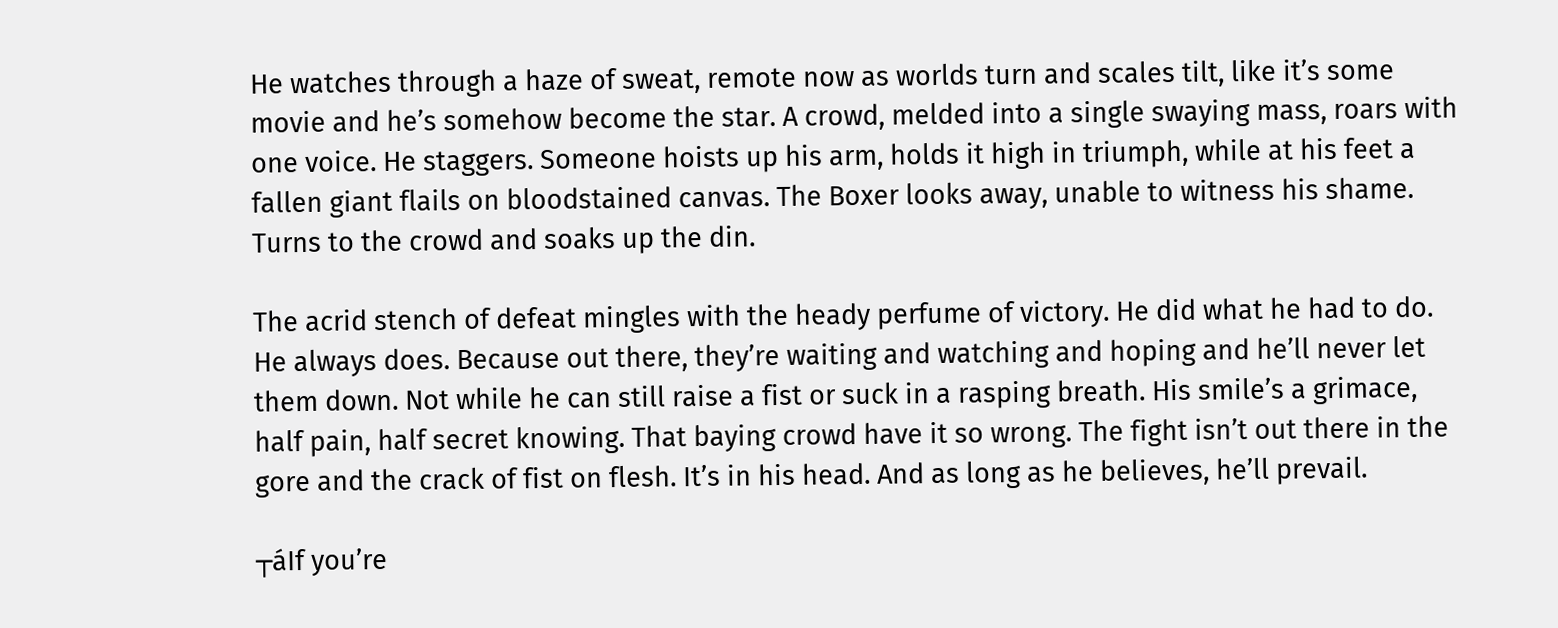He watches through a haze of sweat, remote now as worlds turn and scales tilt, like it’s some movie and he’s somehow become the star. A crowd, melded into a single swaying mass, roars with one voice. He staggers. Someone hoists up his arm, holds it high in triumph, while at his feet a fallen giant flails on bloodstained canvas. The Boxer looks away, unable to witness his shame. Turns to the crowd and soaks up the din.

The acrid stench of defeat mingles with the heady perfume of victory. He did what he had to do. He always does. Because out there, they’re waiting and watching and hoping and he’ll never let them down. Not while he can still raise a fist or suck in a rasping breath. His smile’s a grimace, half pain, half secret knowing. That baying crowd have it so wrong. The fight isn’t out there in the gore and the crack of fist on flesh. It’s in his head. And as long as he believes, he’ll prevail.

┬áIf you’re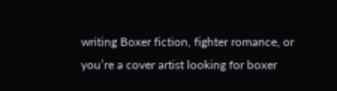writing Boxer fiction, fighter romance, or you’re a cover artist looking for boxer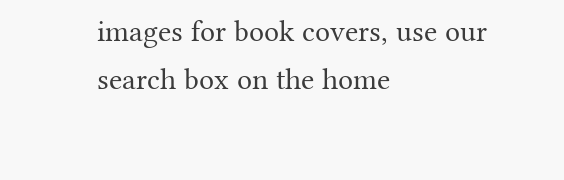images for book covers, use our search box on the home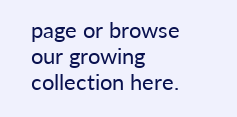page or browse our growing collection here.